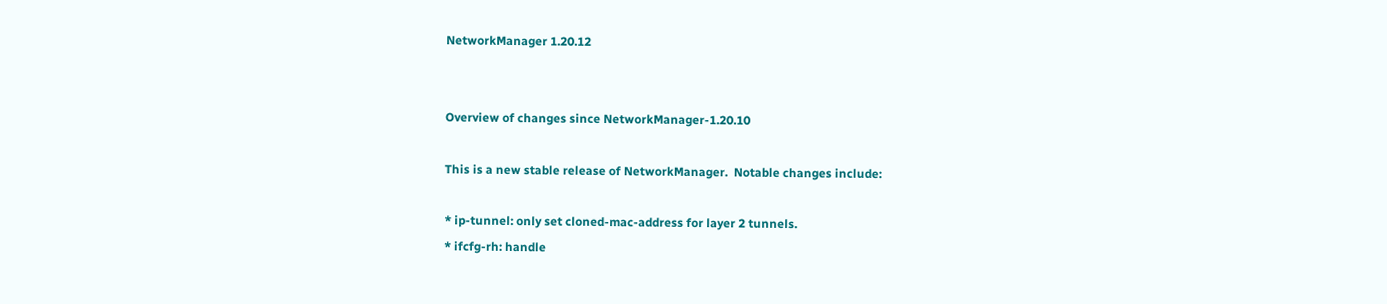NetworkManager 1.20.12


Overview of changes since NetworkManager-1.20.10

This is a new stable release of NetworkManager.  Notable changes include:

* ip-tunnel: only set cloned-mac-address for layer 2 tunnels.
* ifcfg-rh: handle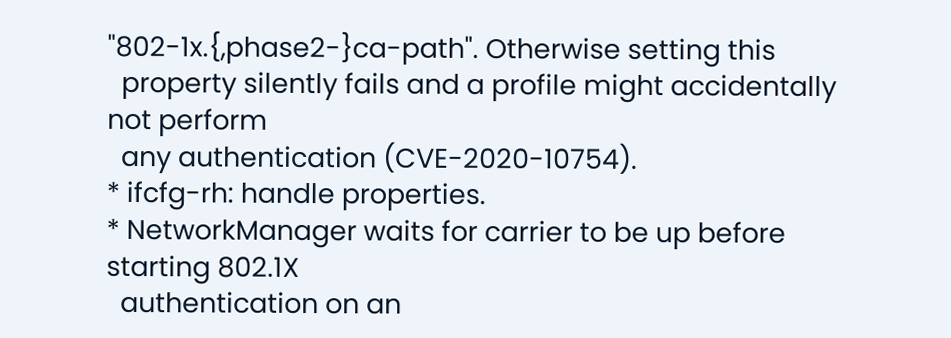"802-1x.{,phase2-}ca-path". Otherwise setting this
  property silently fails and a profile might accidentally not perform
  any authentication (CVE-2020-10754).
* ifcfg-rh: handle properties.
* NetworkManager waits for carrier to be up before starting 802.1X
  authentication on an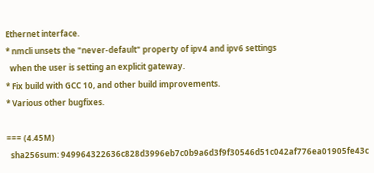Ethernet interface.
* nmcli unsets the "never-default" property of ipv4 and ipv6 settings
  when the user is setting an explicit gateway.
* Fix build with GCC 10, and other build improvements.
* Various other bugfixes.

=== (4.45M)
  sha256sum: 949964322636c828d3996eb7c0b9a6d3f9f30546d51c042af776ea01905fe43c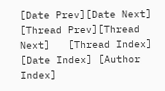[Date Prev][Date Next]   [Thread Prev][Thread Next]   [Thread Index] [Date Index] [Author Index]